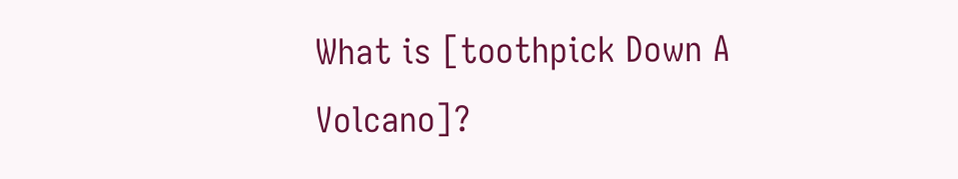What is [toothpick Down A Volcano]?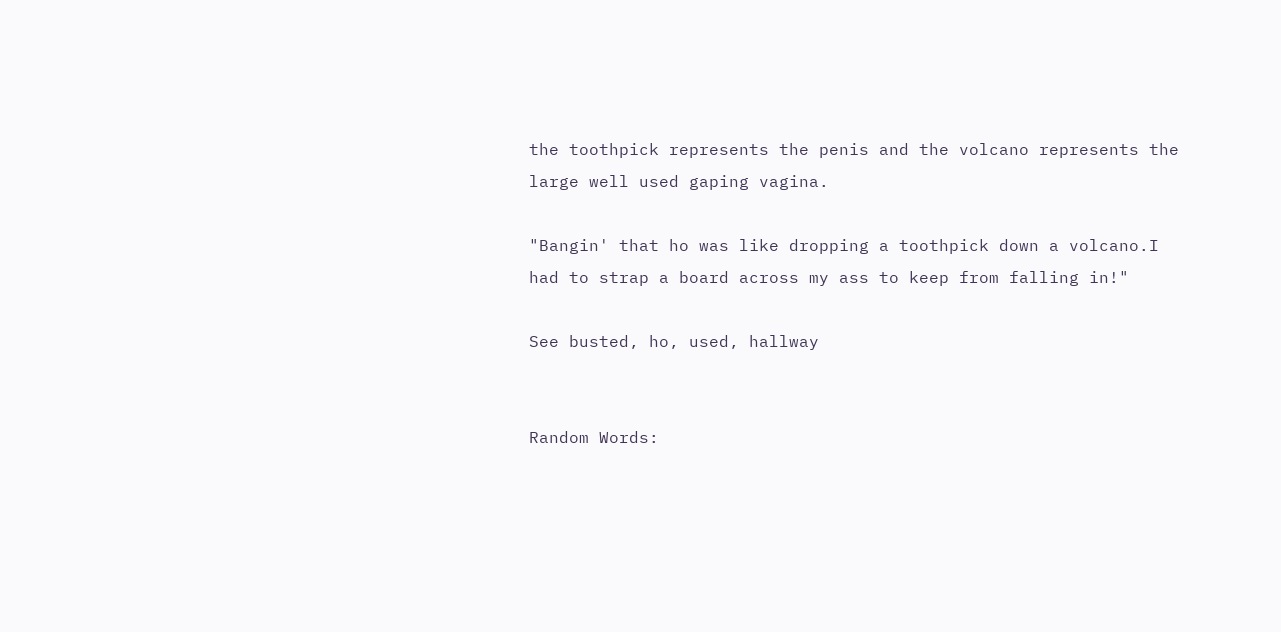the toothpick represents the penis and the volcano represents the large well used gaping vagina.

"Bangin' that ho was like dropping a toothpick down a volcano.I had to strap a board across my ass to keep from falling in!"

See busted, ho, used, hallway


Random Words: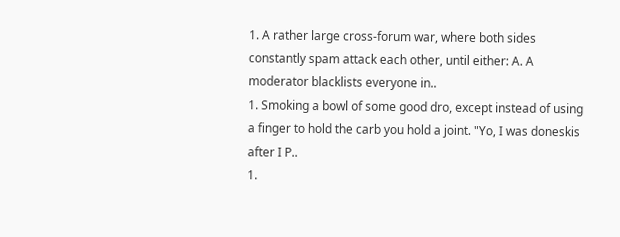1. A rather large cross-forum war, where both sides constantly spam attack each other, until either: A. A moderator blacklists everyone in..
1. Smoking a bowl of some good dro, except instead of using a finger to hold the carb you hold a joint. "Yo, I was doneskis after I P..
1.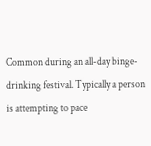Common during an all-day binge-drinking festival. Typically a person is attempting to pace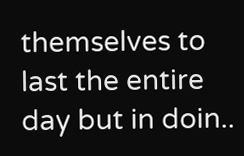themselves to last the entire day but in doin..